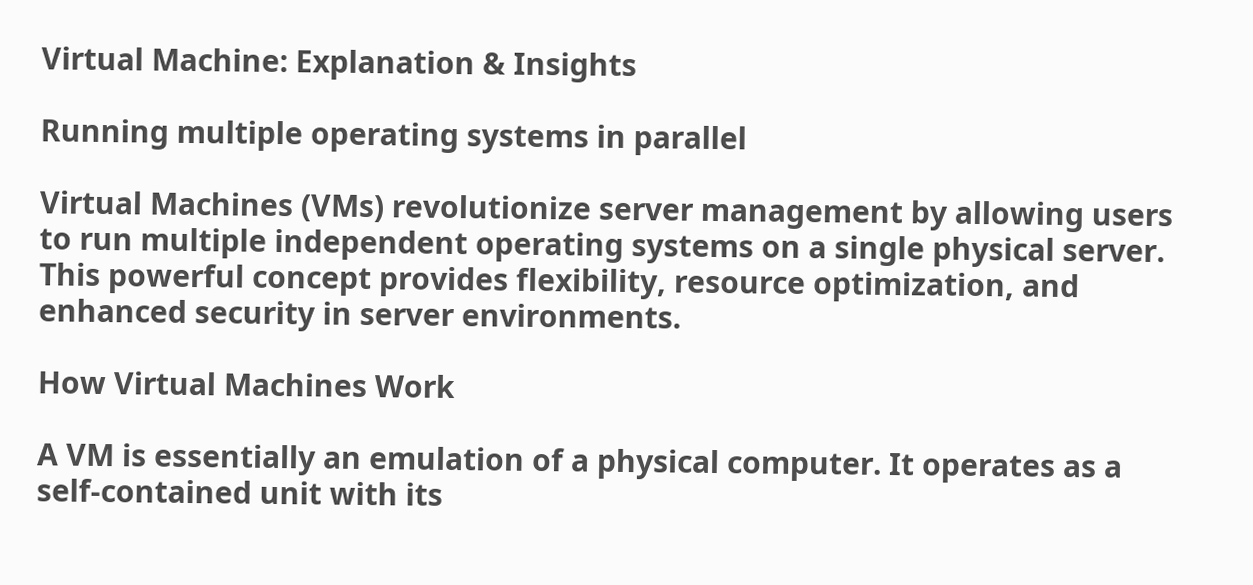Virtual Machine: Explanation & Insights

Running multiple operating systems in parallel

Virtual Machines (VMs) revolutionize server management by allowing users to run multiple independent operating systems on a single physical server. This powerful concept provides flexibility, resource optimization, and enhanced security in server environments.

How Virtual Machines Work

A VM is essentially an emulation of a physical computer. It operates as a self-contained unit with its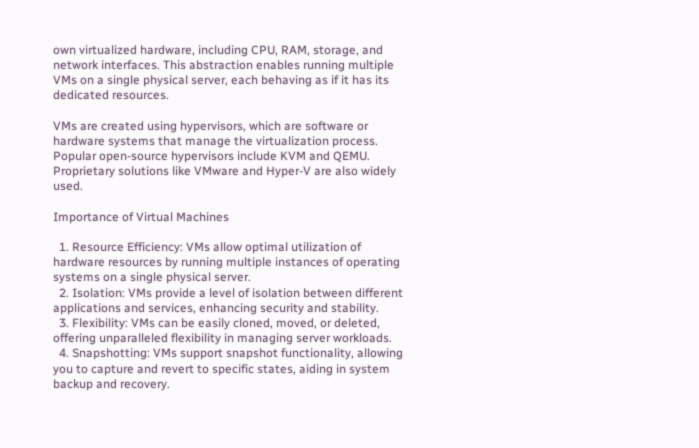own virtualized hardware, including CPU, RAM, storage, and network interfaces. This abstraction enables running multiple VMs on a single physical server, each behaving as if it has its dedicated resources.

VMs are created using hypervisors, which are software or hardware systems that manage the virtualization process. Popular open-source hypervisors include KVM and QEMU. Proprietary solutions like VMware and Hyper-V are also widely used.

Importance of Virtual Machines

  1. Resource Efficiency: VMs allow optimal utilization of hardware resources by running multiple instances of operating systems on a single physical server.
  2. Isolation: VMs provide a level of isolation between different applications and services, enhancing security and stability.
  3. Flexibility: VMs can be easily cloned, moved, or deleted, offering unparalleled flexibility in managing server workloads.
  4. Snapshotting: VMs support snapshot functionality, allowing you to capture and revert to specific states, aiding in system backup and recovery.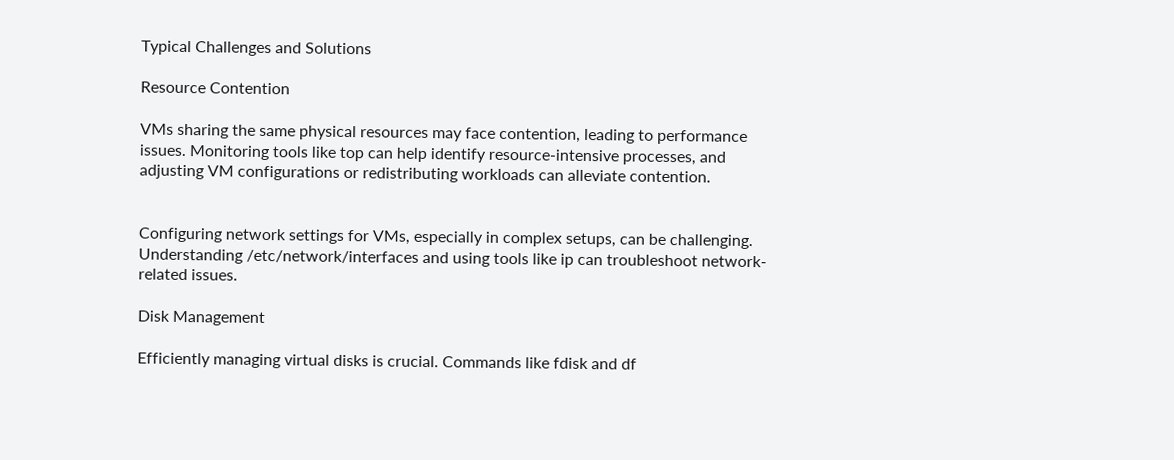Typical Challenges and Solutions

Resource Contention

VMs sharing the same physical resources may face contention, leading to performance issues. Monitoring tools like top can help identify resource-intensive processes, and adjusting VM configurations or redistributing workloads can alleviate contention.


Configuring network settings for VMs, especially in complex setups, can be challenging. Understanding /etc/network/interfaces and using tools like ip can troubleshoot network-related issues.

Disk Management

Efficiently managing virtual disks is crucial. Commands like fdisk and df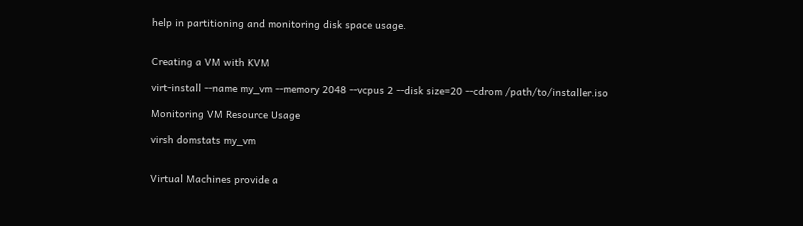help in partitioning and monitoring disk space usage.


Creating a VM with KVM

virt-install --name my_vm --memory 2048 --vcpus 2 --disk size=20 --cdrom /path/to/installer.iso

Monitoring VM Resource Usage

virsh domstats my_vm


Virtual Machines provide a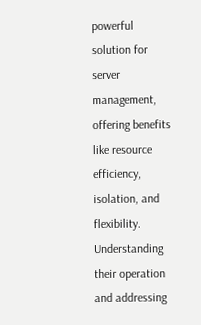powerful solution for server management, offering benefits like resource efficiency, isolation, and flexibility. Understanding their operation and addressing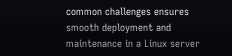common challenges ensures smooth deployment and maintenance in a Linux server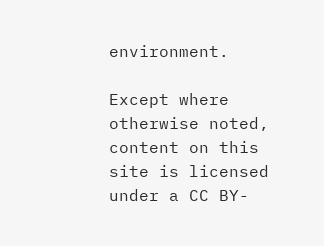environment.

Except where otherwise noted, content on this site is licensed under a CC BY-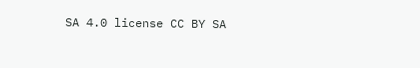SA 4.0 license CC BY SA